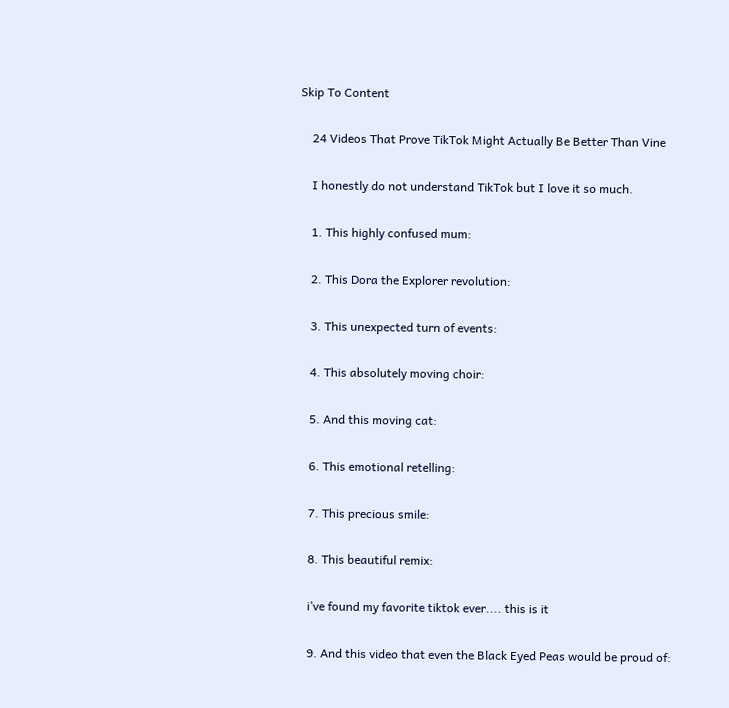Skip To Content

    24 Videos That Prove TikTok Might Actually Be Better Than Vine

    I honestly do not understand TikTok but I love it so much.

    1. This highly confused mum:

    2. This Dora the Explorer revolution:

    3. This unexpected turn of events:

    4. This absolutely moving choir:

    5. And this moving cat:

    6. This emotional retelling:

    7. This precious smile:

    8. This beautiful remix:

    i’ve found my favorite tiktok ever.... this is it

    9. And this video that even the Black Eyed Peas would be proud of: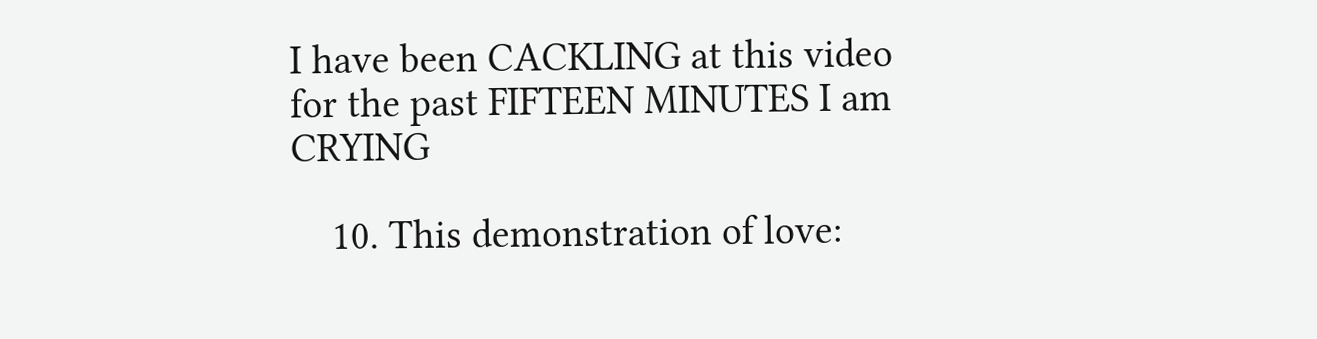I have been CACKLING at this video for the past FIFTEEN MINUTES I am CRYING

    10. This demonstration of love: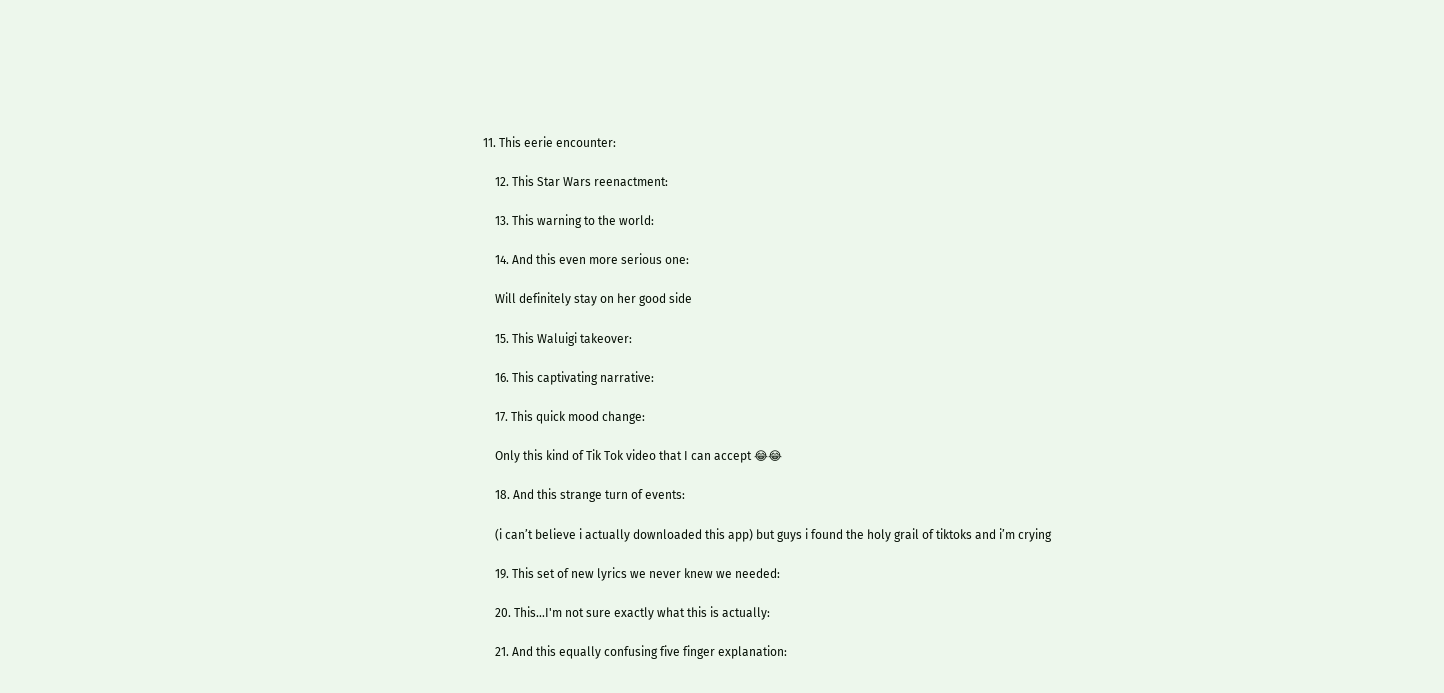11. This eerie encounter:

    12. This Star Wars reenactment:

    13. This warning to the world:

    14. And this even more serious one:

    Will definitely stay on her good side

    15. This Waluigi takeover:

    16. This captivating narrative:

    17. This quick mood change:

    Only this kind of Tik Tok video that I can accept 😂😂

    18. And this strange turn of events:

    (i can’t believe i actually downloaded this app) but guys i found the holy grail of tiktoks and i’m crying

    19. This set of new lyrics we never knew we needed:

    20. This...I'm not sure exactly what this is actually:

    21. And this equally confusing five finger explanation: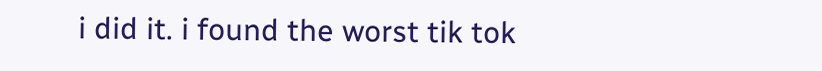i did it. i found the worst tik tok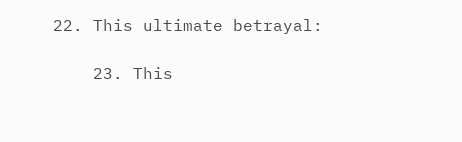22. This ultimate betrayal:

    23. This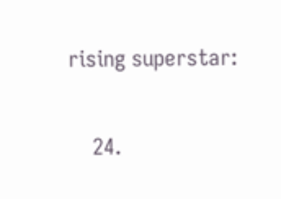rising superstar:

    24.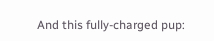And this fully-charged pup: